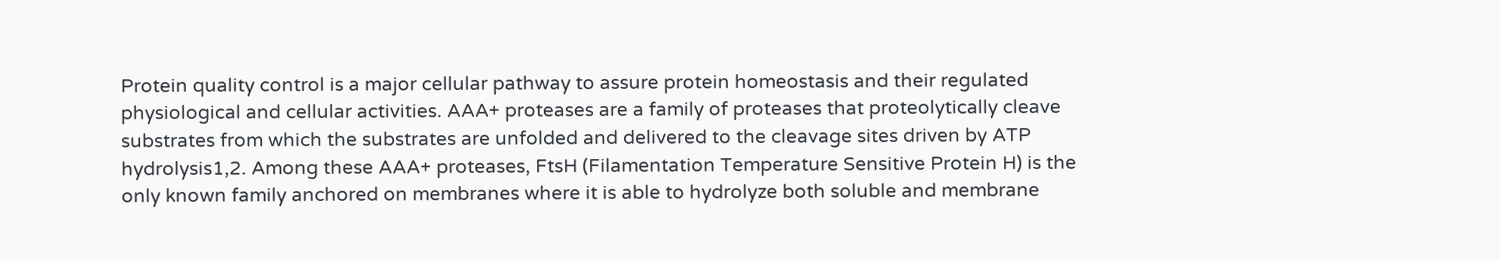Protein quality control is a major cellular pathway to assure protein homeostasis and their regulated physiological and cellular activities. AAA+ proteases are a family of proteases that proteolytically cleave substrates from which the substrates are unfolded and delivered to the cleavage sites driven by ATP hydrolysis1,2. Among these AAA+ proteases, FtsH (Filamentation Temperature Sensitive Protein H) is the only known family anchored on membranes where it is able to hydrolyze both soluble and membrane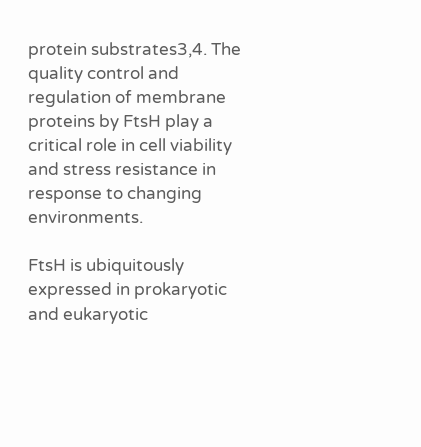protein substrates3,4. The quality control and regulation of membrane proteins by FtsH play a critical role in cell viability and stress resistance in response to changing environments.

FtsH is ubiquitously expressed in prokaryotic and eukaryotic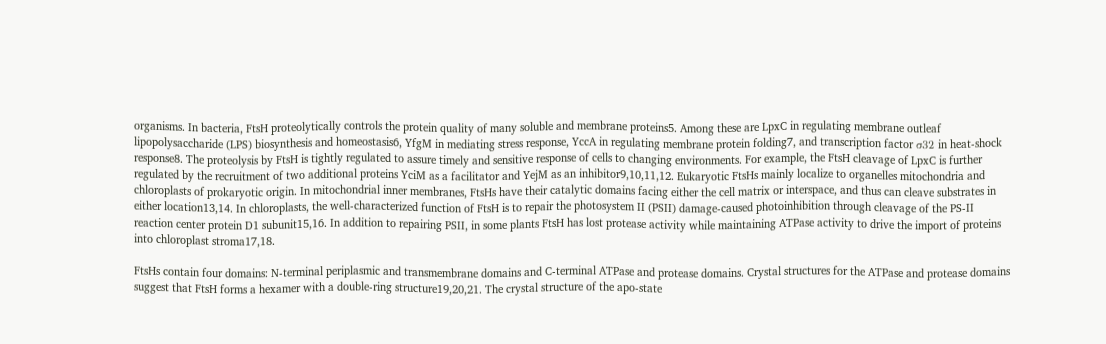organisms. In bacteria, FtsH proteolytically controls the protein quality of many soluble and membrane proteins5. Among these are LpxC in regulating membrane outleaf lipopolysaccharide (LPS) biosynthesis and homeostasis6, YfgM in mediating stress response, YccA in regulating membrane protein folding7, and transcription factor σ32 in heat-shock response8. The proteolysis by FtsH is tightly regulated to assure timely and sensitive response of cells to changing environments. For example, the FtsH cleavage of LpxC is further regulated by the recruitment of two additional proteins YciM as a facilitator and YejM as an inhibitor9,10,11,12. Eukaryotic FtsHs mainly localize to organelles mitochondria and chloroplasts of prokaryotic origin. In mitochondrial inner membranes, FtsHs have their catalytic domains facing either the cell matrix or interspace, and thus can cleave substrates in either location13,14. In chloroplasts, the well-characterized function of FtsH is to repair the photosystem II (PSII) damage-caused photoinhibition through cleavage of the PS-II reaction center protein D1 subunit15,16. In addition to repairing PSII, in some plants FtsH has lost protease activity while maintaining ATPase activity to drive the import of proteins into chloroplast stroma17,18.

FtsHs contain four domains: N-terminal periplasmic and transmembrane domains and C-terminal ATPase and protease domains. Crystal structures for the ATPase and protease domains suggest that FtsH forms a hexamer with a double-ring structure19,20,21. The crystal structure of the apo-state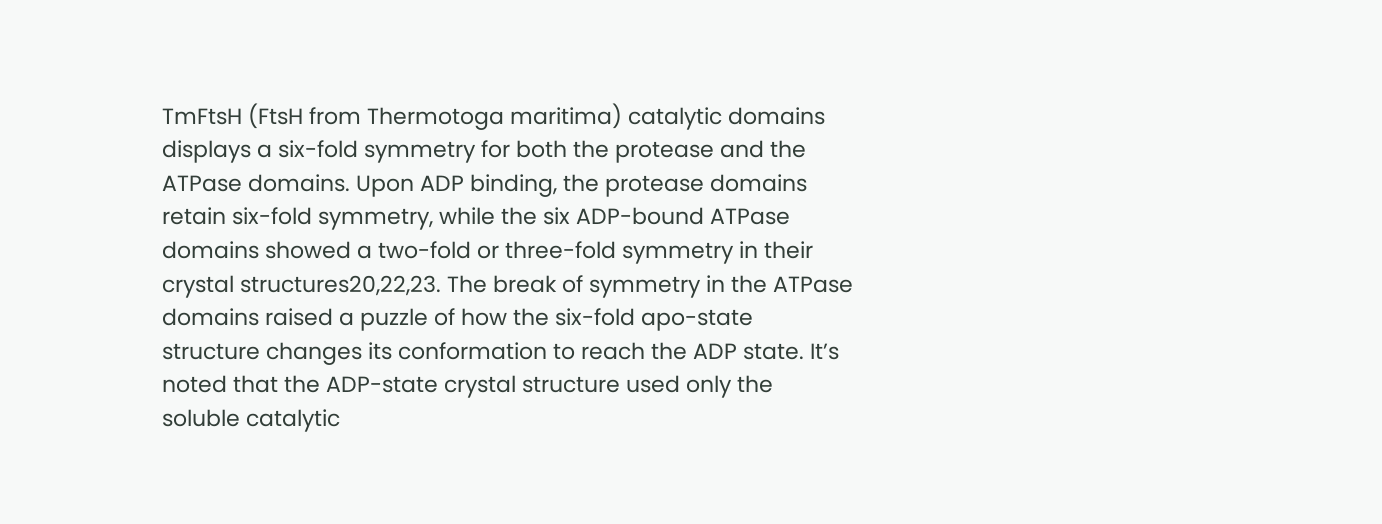TmFtsH (FtsH from Thermotoga maritima) catalytic domains displays a six-fold symmetry for both the protease and the ATPase domains. Upon ADP binding, the protease domains retain six-fold symmetry, while the six ADP-bound ATPase domains showed a two-fold or three-fold symmetry in their crystal structures20,22,23. The break of symmetry in the ATPase domains raised a puzzle of how the six-fold apo-state structure changes its conformation to reach the ADP state. It’s noted that the ADP-state crystal structure used only the soluble catalytic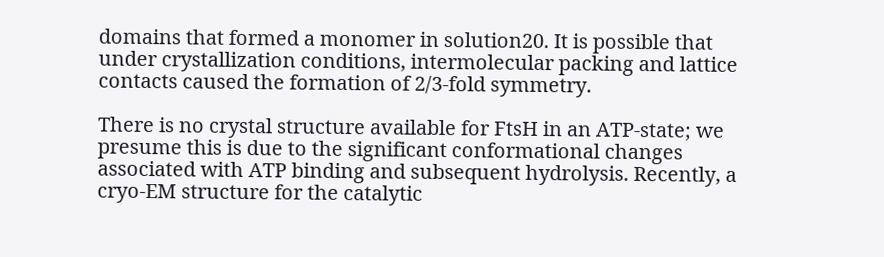domains that formed a monomer in solution20. It is possible that under crystallization conditions, intermolecular packing and lattice contacts caused the formation of 2/3-fold symmetry.

There is no crystal structure available for FtsH in an ATP-state; we presume this is due to the significant conformational changes associated with ATP binding and subsequent hydrolysis. Recently, a cryo-EM structure for the catalytic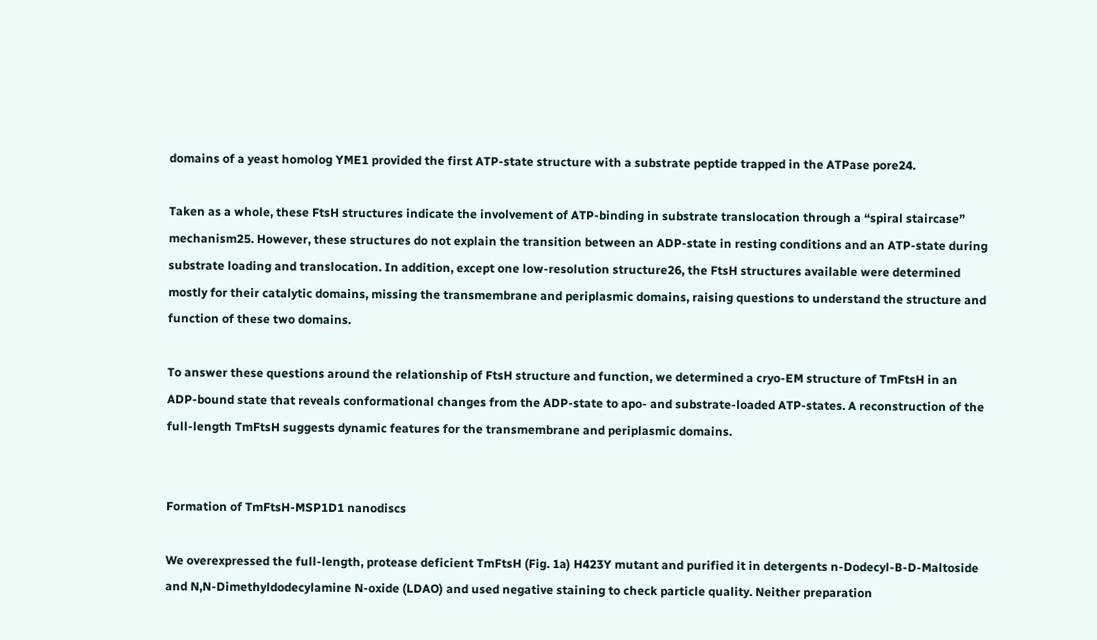domains of a yeast homolog YME1 provided the first ATP-state structure with a substrate peptide trapped in the ATPase pore24.

Taken as a whole, these FtsH structures indicate the involvement of ATP-binding in substrate translocation through a “spiral staircase” mechanism25. However, these structures do not explain the transition between an ADP-state in resting conditions and an ATP-state during substrate loading and translocation. In addition, except one low-resolution structure26, the FtsH structures available were determined mostly for their catalytic domains, missing the transmembrane and periplasmic domains, raising questions to understand the structure and function of these two domains.

To answer these questions around the relationship of FtsH structure and function, we determined a cryo-EM structure of TmFtsH in an ADP-bound state that reveals conformational changes from the ADP-state to apo- and substrate-loaded ATP-states. A reconstruction of the full-length TmFtsH suggests dynamic features for the transmembrane and periplasmic domains.


Formation of TmFtsH-MSP1D1 nanodiscs

We overexpressed the full-length, protease deficient TmFtsH (Fig. 1a) H423Y mutant and purified it in detergents n-Dodecyl-B-D-Maltoside and N,N-Dimethyldodecylamine N-oxide (LDAO) and used negative staining to check particle quality. Neither preparation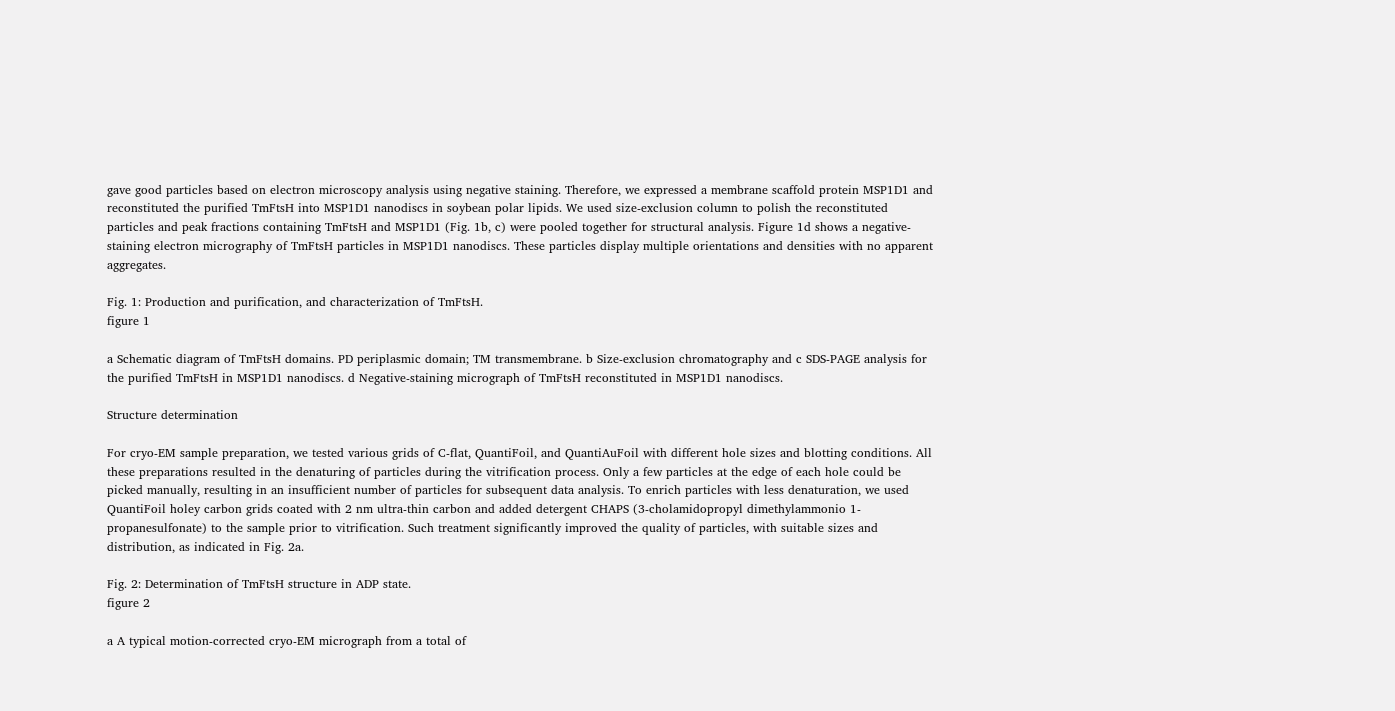gave good particles based on electron microscopy analysis using negative staining. Therefore, we expressed a membrane scaffold protein MSP1D1 and reconstituted the purified TmFtsH into MSP1D1 nanodiscs in soybean polar lipids. We used size-exclusion column to polish the reconstituted particles and peak fractions containing TmFtsH and MSP1D1 (Fig. 1b, c) were pooled together for structural analysis. Figure 1d shows a negative-staining electron micrography of TmFtsH particles in MSP1D1 nanodiscs. These particles display multiple orientations and densities with no apparent aggregates.

Fig. 1: Production and purification, and characterization of TmFtsH.
figure 1

a Schematic diagram of TmFtsH domains. PD periplasmic domain; TM transmembrane. b Size-exclusion chromatography and c SDS-PAGE analysis for the purified TmFtsH in MSP1D1 nanodiscs. d Negative-staining micrograph of TmFtsH reconstituted in MSP1D1 nanodiscs.

Structure determination

For cryo-EM sample preparation, we tested various grids of C-flat, QuantiFoil, and QuantiAuFoil with different hole sizes and blotting conditions. All these preparations resulted in the denaturing of particles during the vitrification process. Only a few particles at the edge of each hole could be picked manually, resulting in an insufficient number of particles for subsequent data analysis. To enrich particles with less denaturation, we used QuantiFoil holey carbon grids coated with 2 nm ultra-thin carbon and added detergent CHAPS (3-cholamidopropyl dimethylammonio 1-propanesulfonate) to the sample prior to vitrification. Such treatment significantly improved the quality of particles, with suitable sizes and distribution, as indicated in Fig. 2a.

Fig. 2: Determination of TmFtsH structure in ADP state.
figure 2

a A typical motion-corrected cryo-EM micrograph from a total of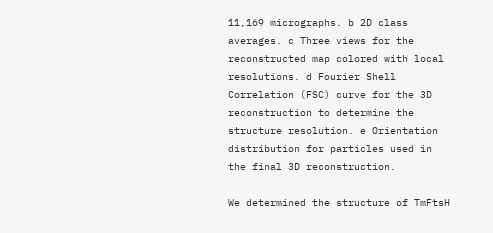11,169 micrographs. b 2D class averages. c Three views for the reconstructed map colored with local resolutions. d Fourier Shell Correlation (FSC) curve for the 3D reconstruction to determine the structure resolution. e Orientation distribution for particles used in the final 3D reconstruction.

We determined the structure of TmFtsH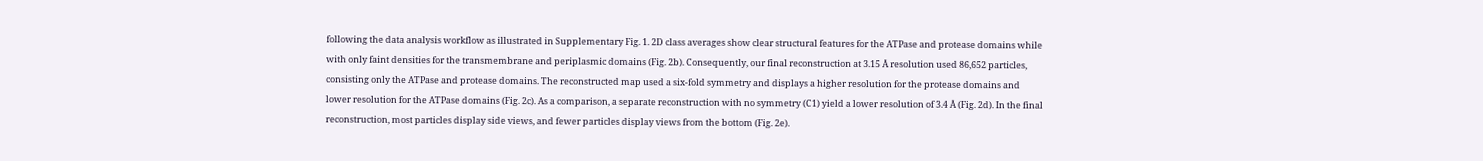following the data analysis workflow as illustrated in Supplementary Fig. 1. 2D class averages show clear structural features for the ATPase and protease domains while with only faint densities for the transmembrane and periplasmic domains (Fig. 2b). Consequently, our final reconstruction at 3.15 Å resolution used 86,652 particles, consisting only the ATPase and protease domains. The reconstructed map used a six-fold symmetry and displays a higher resolution for the protease domains and lower resolution for the ATPase domains (Fig. 2c). As a comparison, a separate reconstruction with no symmetry (C1) yield a lower resolution of 3.4 Å (Fig. 2d). In the final reconstruction, most particles display side views, and fewer particles display views from the bottom (Fig. 2e).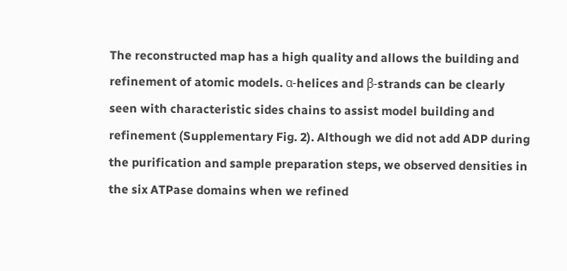The reconstructed map has a high quality and allows the building and refinement of atomic models. α-helices and β-strands can be clearly seen with characteristic sides chains to assist model building and refinement (Supplementary Fig. 2). Although we did not add ADP during the purification and sample preparation steps, we observed densities in the six ATPase domains when we refined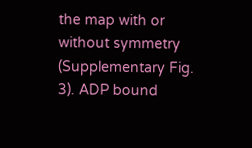the map with or without symmetry (Supplementary Fig. 3). ADP bound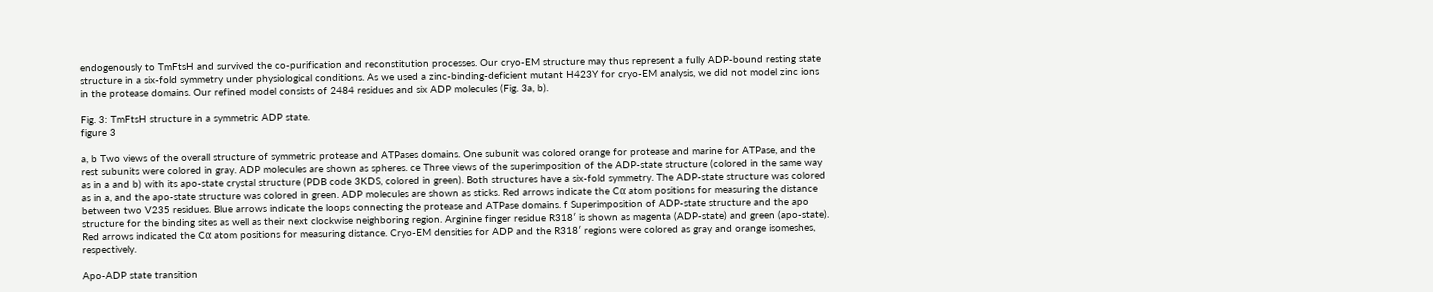endogenously to TmFtsH and survived the co-purification and reconstitution processes. Our cryo-EM structure may thus represent a fully ADP-bound resting state structure in a six-fold symmetry under physiological conditions. As we used a zinc-binding-deficient mutant H423Y for cryo-EM analysis, we did not model zinc ions in the protease domains. Our refined model consists of 2484 residues and six ADP molecules (Fig. 3a, b).

Fig. 3: TmFtsH structure in a symmetric ADP state.
figure 3

a, b Two views of the overall structure of symmetric protease and ATPases domains. One subunit was colored orange for protease and marine for ATPase, and the rest subunits were colored in gray. ADP molecules are shown as spheres. ce Three views of the superimposition of the ADP-state structure (colored in the same way as in a and b) with its apo-state crystal structure (PDB code 3KDS, colored in green). Both structures have a six-fold symmetry. The ADP-state structure was colored as in a, and the apo-state structure was colored in green. ADP molecules are shown as sticks. Red arrows indicate the Cα atom positions for measuring the distance between two V235 residues. Blue arrows indicate the loops connecting the protease and ATPase domains. f Superimposition of ADP-state structure and the apo structure for the binding sites as well as their next clockwise neighboring region. Arginine finger residue R318′ is shown as magenta (ADP-state) and green (apo-state). Red arrows indicated the Cα atom positions for measuring distance. Cryo-EM densities for ADP and the R318′ regions were colored as gray and orange isomeshes, respectively.

Apo-ADP state transition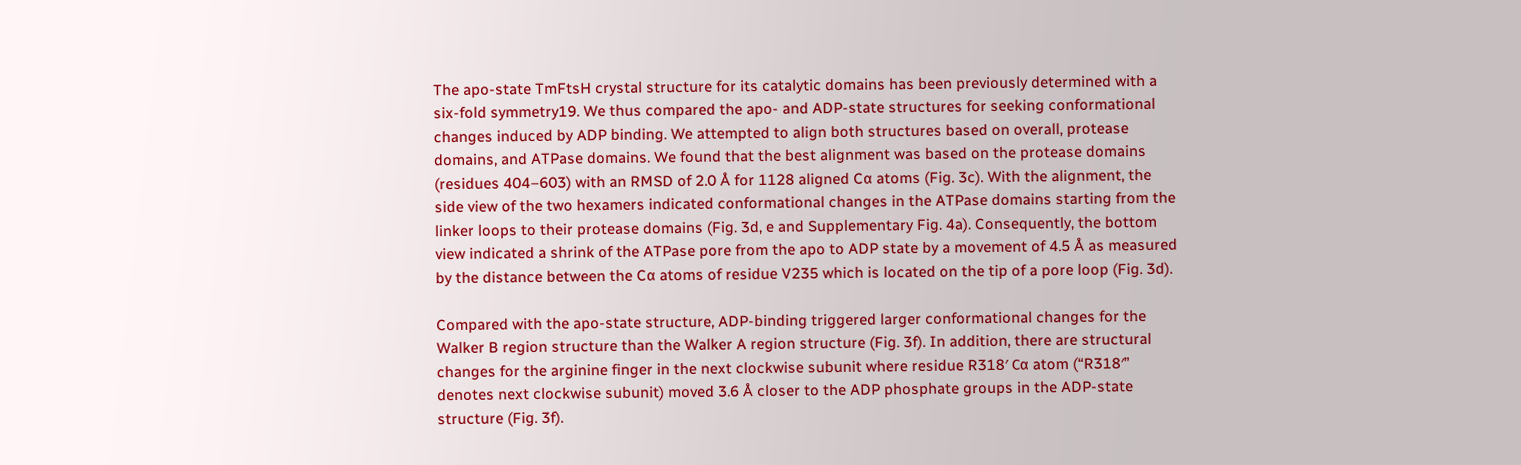The apo-state TmFtsH crystal structure for its catalytic domains has been previously determined with a six-fold symmetry19. We thus compared the apo- and ADP-state structures for seeking conformational changes induced by ADP binding. We attempted to align both structures based on overall, protease domains, and ATPase domains. We found that the best alignment was based on the protease domains (residues 404–603) with an RMSD of 2.0 Å for 1128 aligned Cα atoms (Fig. 3c). With the alignment, the side view of the two hexamers indicated conformational changes in the ATPase domains starting from the linker loops to their protease domains (Fig. 3d, e and Supplementary Fig. 4a). Consequently, the bottom view indicated a shrink of the ATPase pore from the apo to ADP state by a movement of 4.5 Å as measured by the distance between the Cα atoms of residue V235 which is located on the tip of a pore loop (Fig. 3d).

Compared with the apo-state structure, ADP-binding triggered larger conformational changes for the Walker B region structure than the Walker A region structure (Fig. 3f). In addition, there are structural changes for the arginine finger in the next clockwise subunit where residue R318′ Cα atom (“R318′” denotes next clockwise subunit) moved 3.6 Å closer to the ADP phosphate groups in the ADP-state structure (Fig. 3f).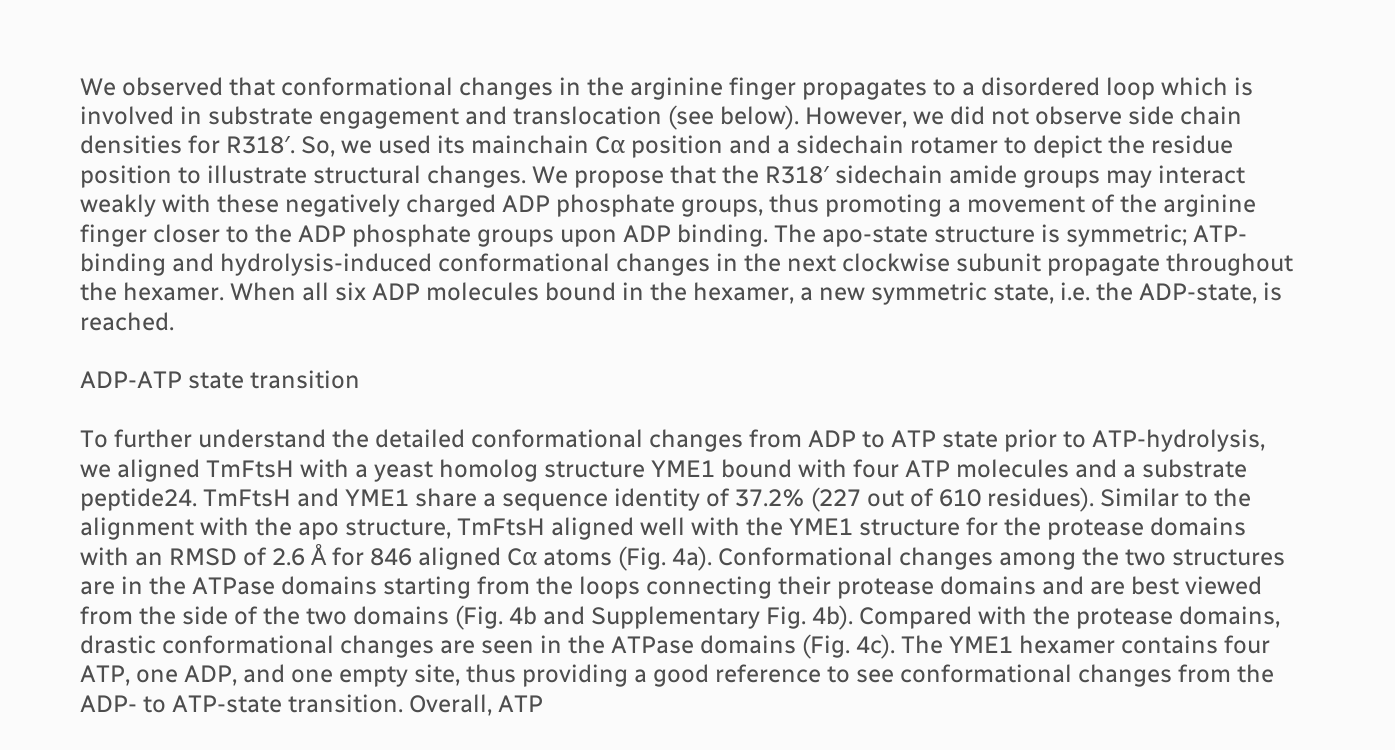We observed that conformational changes in the arginine finger propagates to a disordered loop which is involved in substrate engagement and translocation (see below). However, we did not observe side chain densities for R318′. So, we used its mainchain Cα position and a sidechain rotamer to depict the residue position to illustrate structural changes. We propose that the R318′ sidechain amide groups may interact weakly with these negatively charged ADP phosphate groups, thus promoting a movement of the arginine finger closer to the ADP phosphate groups upon ADP binding. The apo-state structure is symmetric; ATP-binding and hydrolysis-induced conformational changes in the next clockwise subunit propagate throughout the hexamer. When all six ADP molecules bound in the hexamer, a new symmetric state, i.e. the ADP-state, is reached.

ADP-ATP state transition

To further understand the detailed conformational changes from ADP to ATP state prior to ATP-hydrolysis, we aligned TmFtsH with a yeast homolog structure YME1 bound with four ATP molecules and a substrate peptide24. TmFtsH and YME1 share a sequence identity of 37.2% (227 out of 610 residues). Similar to the alignment with the apo structure, TmFtsH aligned well with the YME1 structure for the protease domains with an RMSD of 2.6 Å for 846 aligned Cα atoms (Fig. 4a). Conformational changes among the two structures are in the ATPase domains starting from the loops connecting their protease domains and are best viewed from the side of the two domains (Fig. 4b and Supplementary Fig. 4b). Compared with the protease domains, drastic conformational changes are seen in the ATPase domains (Fig. 4c). The YME1 hexamer contains four ATP, one ADP, and one empty site, thus providing a good reference to see conformational changes from the ADP- to ATP-state transition. Overall, ATP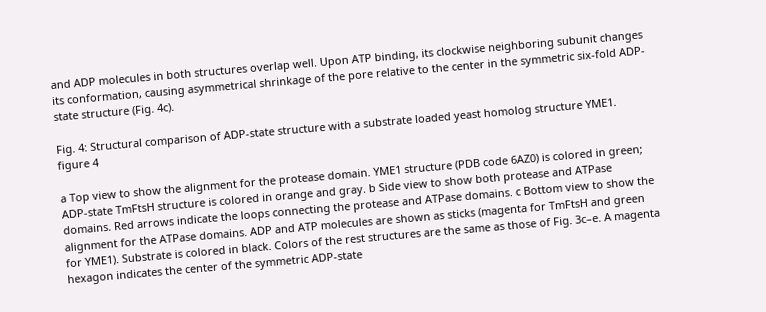and ADP molecules in both structures overlap well. Upon ATP binding, its clockwise neighboring subunit changes its conformation, causing asymmetrical shrinkage of the pore relative to the center in the symmetric six-fold ADP-state structure (Fig. 4c).

Fig. 4: Structural comparison of ADP-state structure with a substrate loaded yeast homolog structure YME1.
figure 4

a Top view to show the alignment for the protease domain. YME1 structure (PDB code 6AZ0) is colored in green; ADP-state TmFtsH structure is colored in orange and gray. b Side view to show both protease and ATPase domains. Red arrows indicate the loops connecting the protease and ATPase domains. c Bottom view to show the alignment for the ATPase domains. ADP and ATP molecules are shown as sticks (magenta for TmFtsH and green for YME1). Substrate is colored in black. Colors of the rest structures are the same as those of Fig. 3c–e. A magenta hexagon indicates the center of the symmetric ADP-state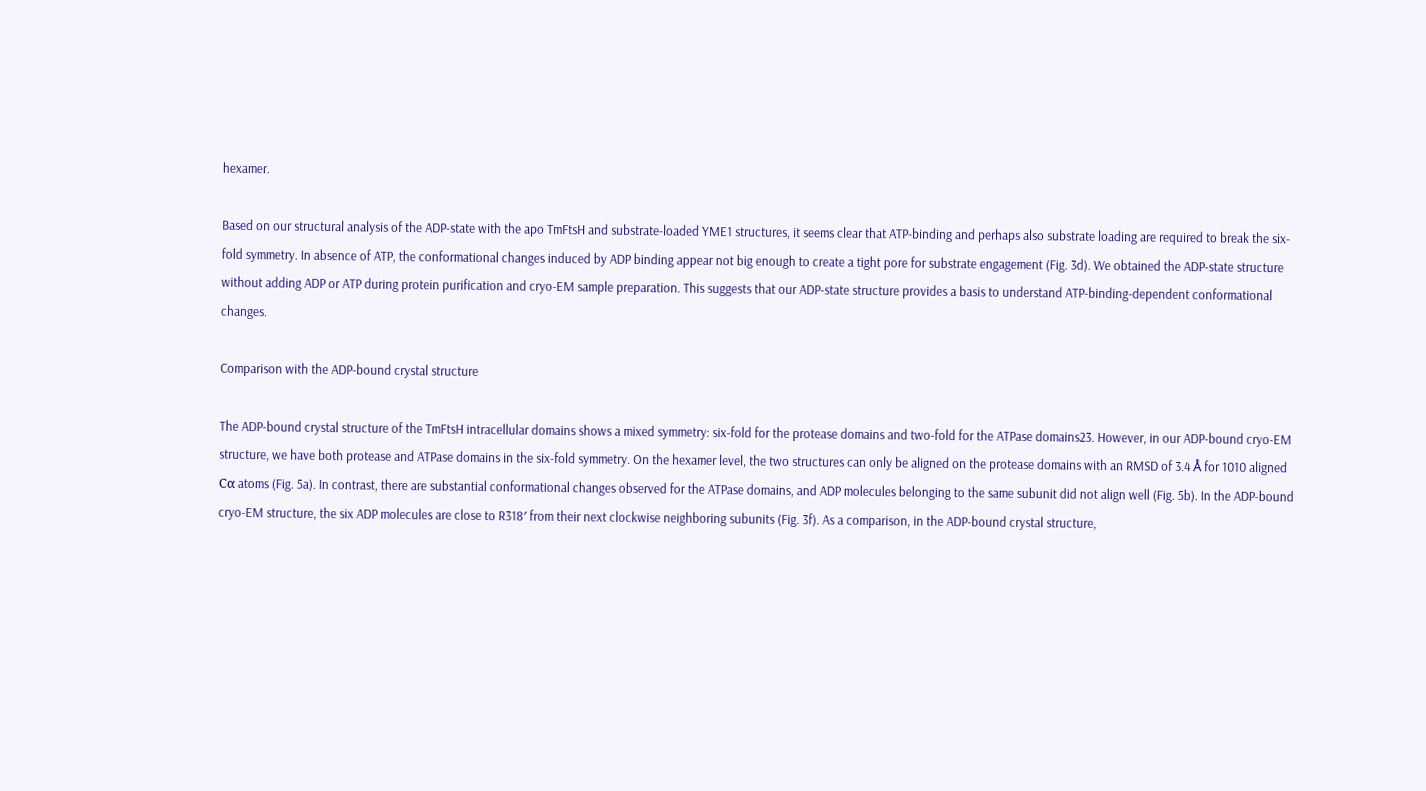hexamer.

Based on our structural analysis of the ADP-state with the apo TmFtsH and substrate-loaded YME1 structures, it seems clear that ATP-binding and perhaps also substrate loading are required to break the six-fold symmetry. In absence of ATP, the conformational changes induced by ADP binding appear not big enough to create a tight pore for substrate engagement (Fig. 3d). We obtained the ADP-state structure without adding ADP or ATP during protein purification and cryo-EM sample preparation. This suggests that our ADP-state structure provides a basis to understand ATP-binding-dependent conformational changes.

Comparison with the ADP-bound crystal structure

The ADP-bound crystal structure of the TmFtsH intracellular domains shows a mixed symmetry: six-fold for the protease domains and two-fold for the ATPase domains23. However, in our ADP-bound cryo-EM structure, we have both protease and ATPase domains in the six-fold symmetry. On the hexamer level, the two structures can only be aligned on the protease domains with an RMSD of 3.4 Å for 1010 aligned Cα atoms (Fig. 5a). In contrast, there are substantial conformational changes observed for the ATPase domains, and ADP molecules belonging to the same subunit did not align well (Fig. 5b). In the ADP-bound cryo-EM structure, the six ADP molecules are close to R318′ from their next clockwise neighboring subunits (Fig. 3f). As a comparison, in the ADP-bound crystal structure,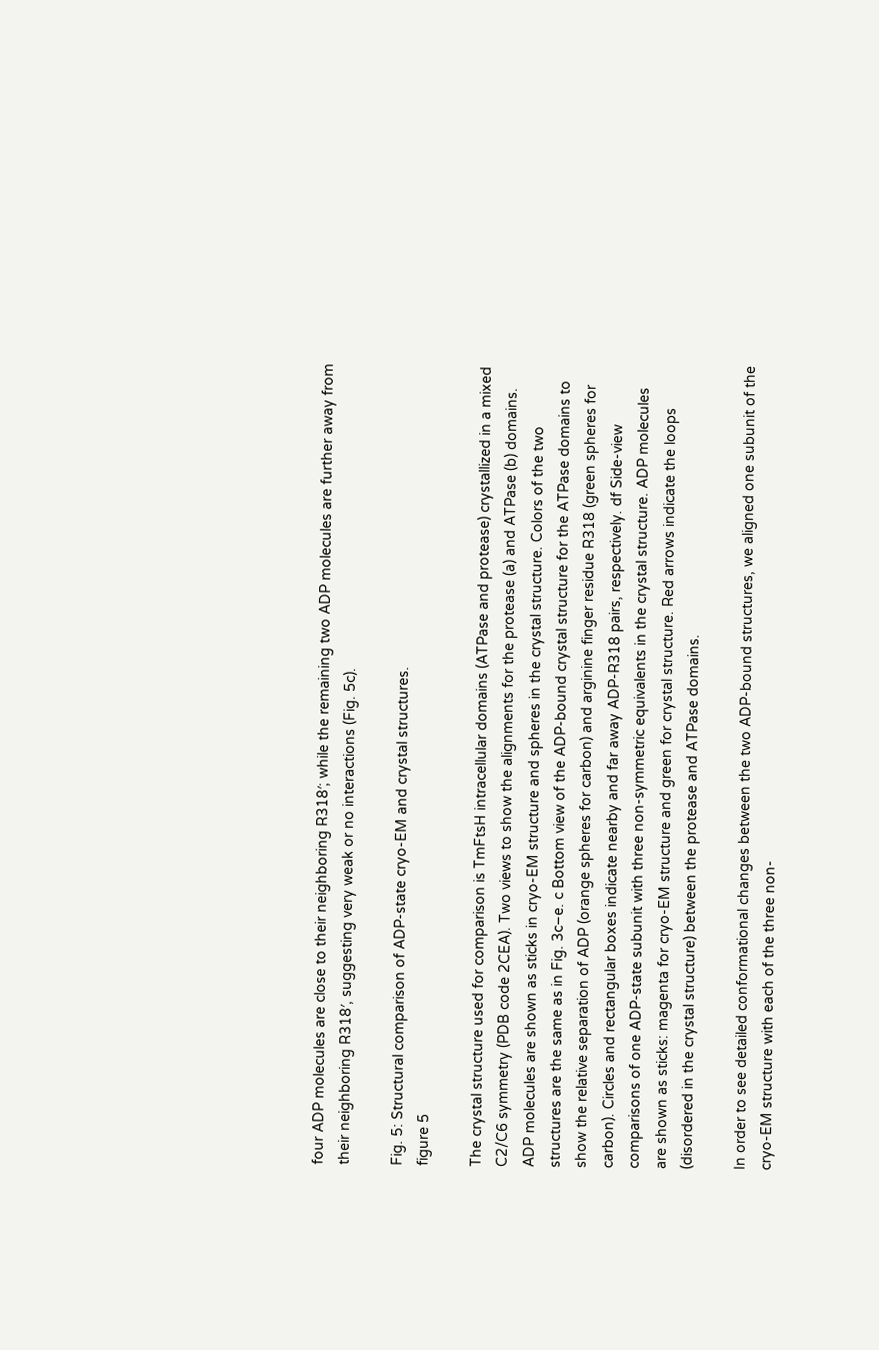four ADP molecules are close to their neighboring R318′; while the remaining two ADP molecules are further away from their neighboring R318′, suggesting very weak or no interactions (Fig. 5c).

Fig. 5: Structural comparison of ADP-state cryo-EM and crystal structures.
figure 5

The crystal structure used for comparison is TmFtsH intracellular domains (ATPase and protease) crystallized in a mixed C2/C6 symmetry (PDB code 2CEA). Two views to show the alignments for the protease (a) and ATPase (b) domains. ADP molecules are shown as sticks in cryo-EM structure and spheres in the crystal structure. Colors of the two structures are the same as in Fig. 3c–e. c Bottom view of the ADP-bound crystal structure for the ATPase domains to show the relative separation of ADP (orange spheres for carbon) and arginine finger residue R318 (green spheres for carbon). Circles and rectangular boxes indicate nearby and far away ADP-R318 pairs, respectively. df Side-view comparisons of one ADP-state subunit with three non-symmetric equivalents in the crystal structure. ADP molecules are shown as sticks: magenta for cryo-EM structure and green for crystal structure. Red arrows indicate the loops (disordered in the crystal structure) between the protease and ATPase domains.

In order to see detailed conformational changes between the two ADP-bound structures, we aligned one subunit of the cryo-EM structure with each of the three non-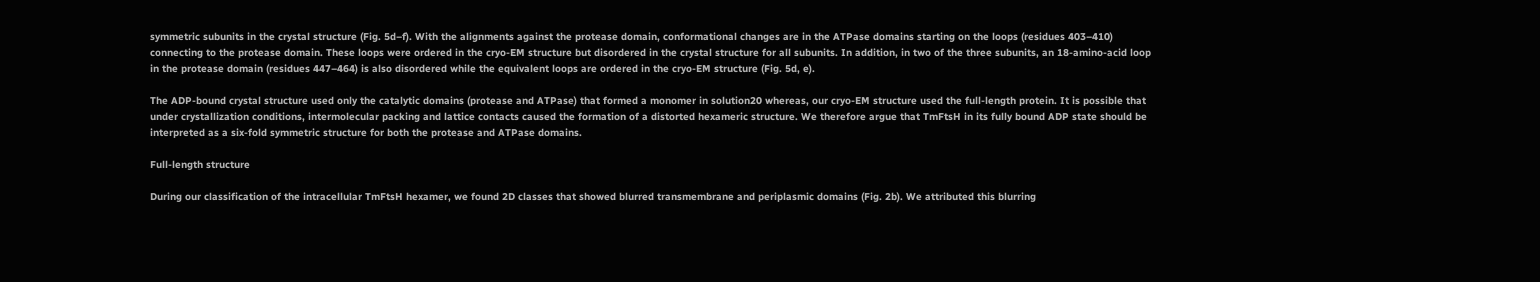symmetric subunits in the crystal structure (Fig. 5d–f). With the alignments against the protease domain, conformational changes are in the ATPase domains starting on the loops (residues 403–410) connecting to the protease domain. These loops were ordered in the cryo-EM structure but disordered in the crystal structure for all subunits. In addition, in two of the three subunits, an 18-amino-acid loop in the protease domain (residues 447–464) is also disordered while the equivalent loops are ordered in the cryo-EM structure (Fig. 5d, e).

The ADP-bound crystal structure used only the catalytic domains (protease and ATPase) that formed a monomer in solution20 whereas, our cryo-EM structure used the full-length protein. It is possible that under crystallization conditions, intermolecular packing and lattice contacts caused the formation of a distorted hexameric structure. We therefore argue that TmFtsH in its fully bound ADP state should be interpreted as a six-fold symmetric structure for both the protease and ATPase domains.

Full-length structure

During our classification of the intracellular TmFtsH hexamer, we found 2D classes that showed blurred transmembrane and periplasmic domains (Fig. 2b). We attributed this blurring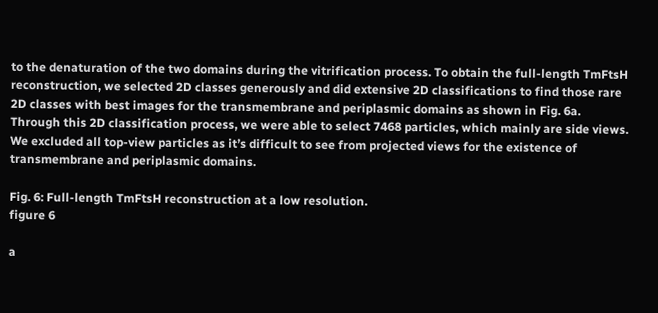to the denaturation of the two domains during the vitrification process. To obtain the full-length TmFtsH reconstruction, we selected 2D classes generously and did extensive 2D classifications to find those rare 2D classes with best images for the transmembrane and periplasmic domains as shown in Fig. 6a. Through this 2D classification process, we were able to select 7468 particles, which mainly are side views. We excluded all top-view particles as it’s difficult to see from projected views for the existence of transmembrane and periplasmic domains.

Fig. 6: Full-length TmFtsH reconstruction at a low resolution.
figure 6

a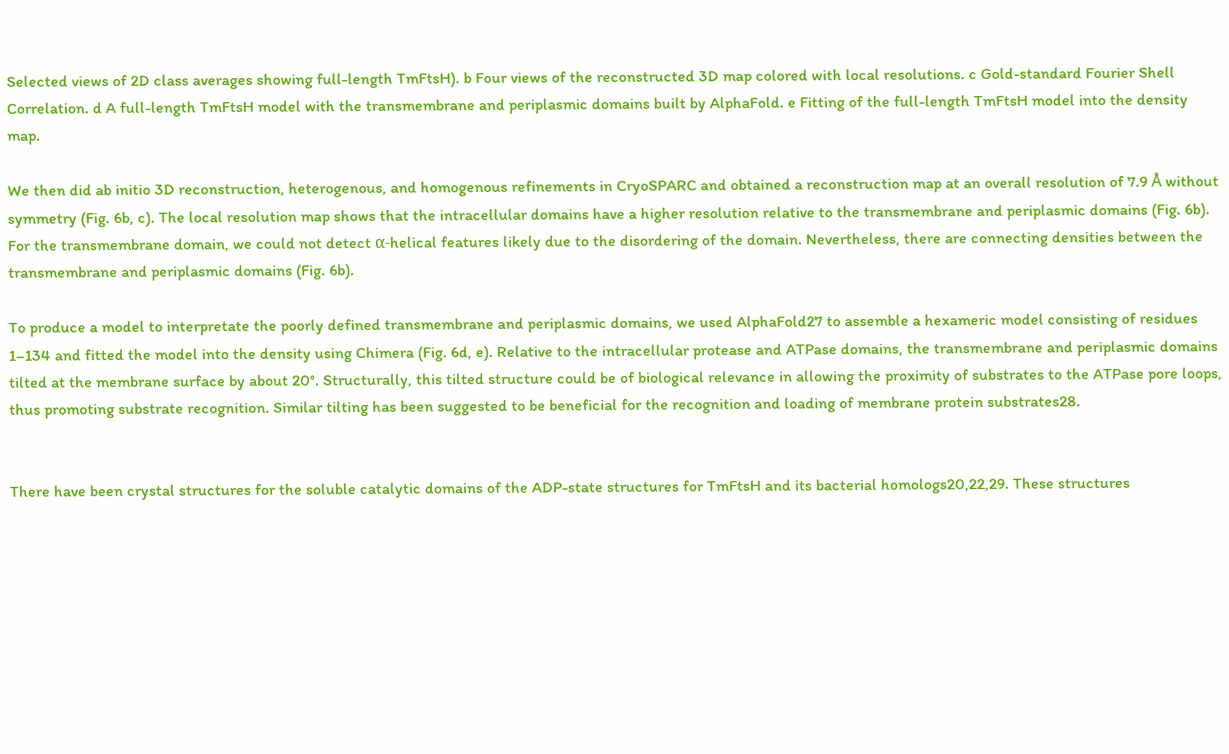Selected views of 2D class averages showing full-length TmFtsH). b Four views of the reconstructed 3D map colored with local resolutions. c Gold-standard Fourier Shell Correlation. d A full-length TmFtsH model with the transmembrane and periplasmic domains built by AlphaFold. e Fitting of the full-length TmFtsH model into the density map.

We then did ab initio 3D reconstruction, heterogenous, and homogenous refinements in CryoSPARC and obtained a reconstruction map at an overall resolution of 7.9 Å without symmetry (Fig. 6b, c). The local resolution map shows that the intracellular domains have a higher resolution relative to the transmembrane and periplasmic domains (Fig. 6b). For the transmembrane domain, we could not detect α-helical features likely due to the disordering of the domain. Nevertheless, there are connecting densities between the transmembrane and periplasmic domains (Fig. 6b).

To produce a model to interpretate the poorly defined transmembrane and periplasmic domains, we used AlphaFold27 to assemble a hexameric model consisting of residues 1–134 and fitted the model into the density using Chimera (Fig. 6d, e). Relative to the intracellular protease and ATPase domains, the transmembrane and periplasmic domains tilted at the membrane surface by about 20°. Structurally, this tilted structure could be of biological relevance in allowing the proximity of substrates to the ATPase pore loops, thus promoting substrate recognition. Similar tilting has been suggested to be beneficial for the recognition and loading of membrane protein substrates28.


There have been crystal structures for the soluble catalytic domains of the ADP-state structures for TmFtsH and its bacterial homologs20,22,29. These structures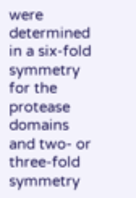were determined in a six-fold symmetry for the protease domains and two- or three-fold symmetry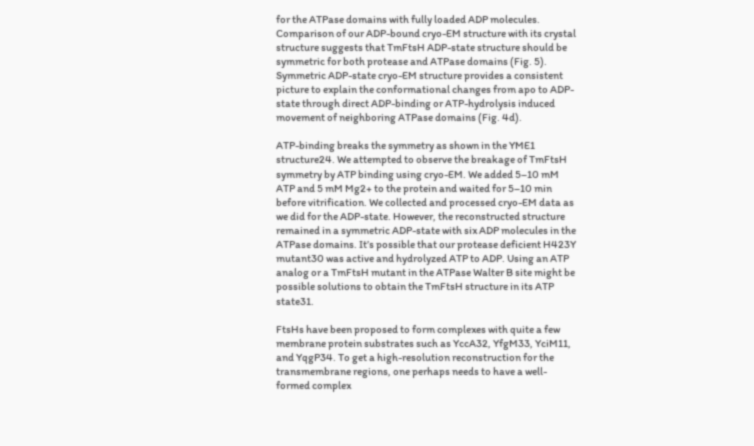for the ATPase domains with fully loaded ADP molecules. Comparison of our ADP-bound cryo-EM structure with its crystal structure suggests that TmFtsH ADP-state structure should be symmetric for both protease and ATPase domains (Fig. 5). Symmetric ADP-state cryo-EM structure provides a consistent picture to explain the conformational changes from apo to ADP-state through direct ADP-binding or ATP-hydrolysis induced movement of neighboring ATPase domains (Fig. 4d).

ATP-binding breaks the symmetry as shown in the YME1 structure24. We attempted to observe the breakage of TmFtsH symmetry by ATP binding using cryo-EM. We added 5–10 mM ATP and 5 mM Mg2+ to the protein and waited for 5–10 min before vitrification. We collected and processed cryo-EM data as we did for the ADP-state. However, the reconstructed structure remained in a symmetric ADP-state with six ADP molecules in the ATPase domains. It’s possible that our protease deficient H423Y mutant30 was active and hydrolyzed ATP to ADP. Using an ATP analog or a TmFtsH mutant in the ATPase Walter B site might be possible solutions to obtain the TmFtsH structure in its ATP state31.

FtsHs have been proposed to form complexes with quite a few membrane protein substrates such as YccA32, YfgM33, YciM11, and YqgP34. To get a high-resolution reconstruction for the transmembrane regions, one perhaps needs to have a well-formed complex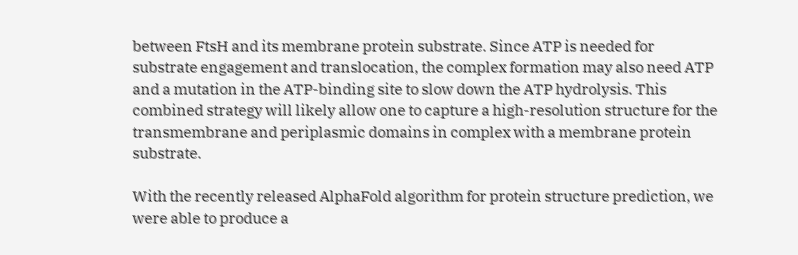between FtsH and its membrane protein substrate. Since ATP is needed for substrate engagement and translocation, the complex formation may also need ATP and a mutation in the ATP-binding site to slow down the ATP hydrolysis. This combined strategy will likely allow one to capture a high-resolution structure for the transmembrane and periplasmic domains in complex with a membrane protein substrate.

With the recently released AlphaFold algorithm for protein structure prediction, we were able to produce a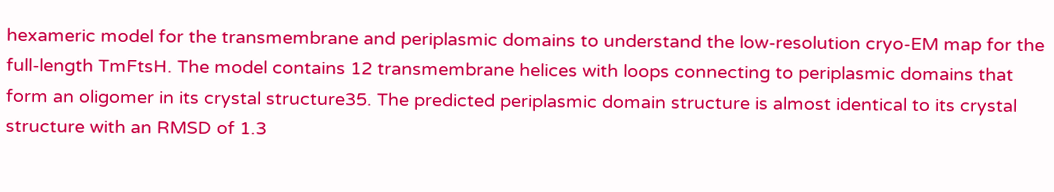hexameric model for the transmembrane and periplasmic domains to understand the low-resolution cryo-EM map for the full-length TmFtsH. The model contains 12 transmembrane helices with loops connecting to periplasmic domains that form an oligomer in its crystal structure35. The predicted periplasmic domain structure is almost identical to its crystal structure with an RMSD of 1.3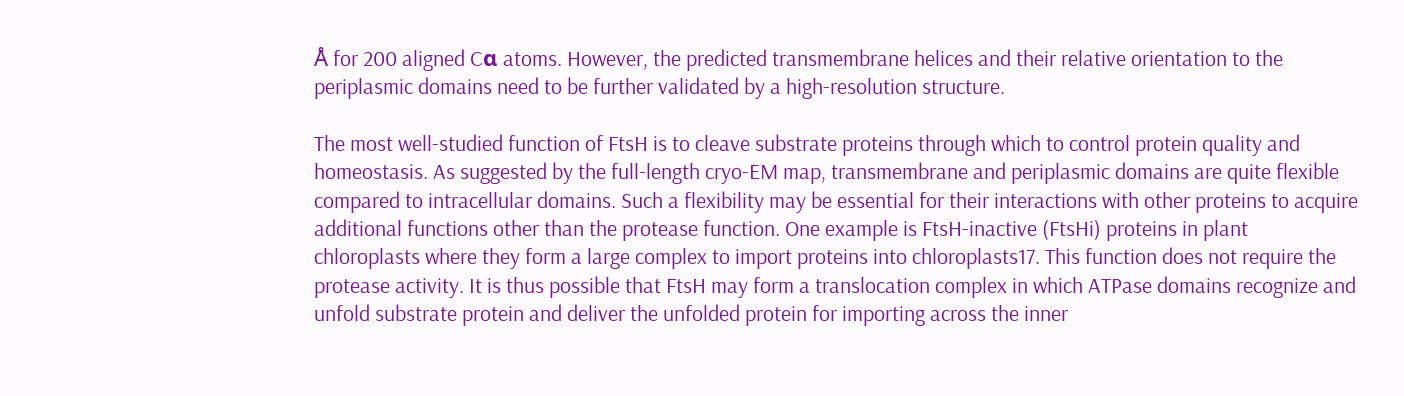Å for 200 aligned Cα atoms. However, the predicted transmembrane helices and their relative orientation to the periplasmic domains need to be further validated by a high-resolution structure.

The most well-studied function of FtsH is to cleave substrate proteins through which to control protein quality and homeostasis. As suggested by the full-length cryo-EM map, transmembrane and periplasmic domains are quite flexible compared to intracellular domains. Such a flexibility may be essential for their interactions with other proteins to acquire additional functions other than the protease function. One example is FtsH-inactive (FtsHi) proteins in plant chloroplasts where they form a large complex to import proteins into chloroplasts17. This function does not require the protease activity. It is thus possible that FtsH may form a translocation complex in which ATPase domains recognize and unfold substrate protein and deliver the unfolded protein for importing across the inner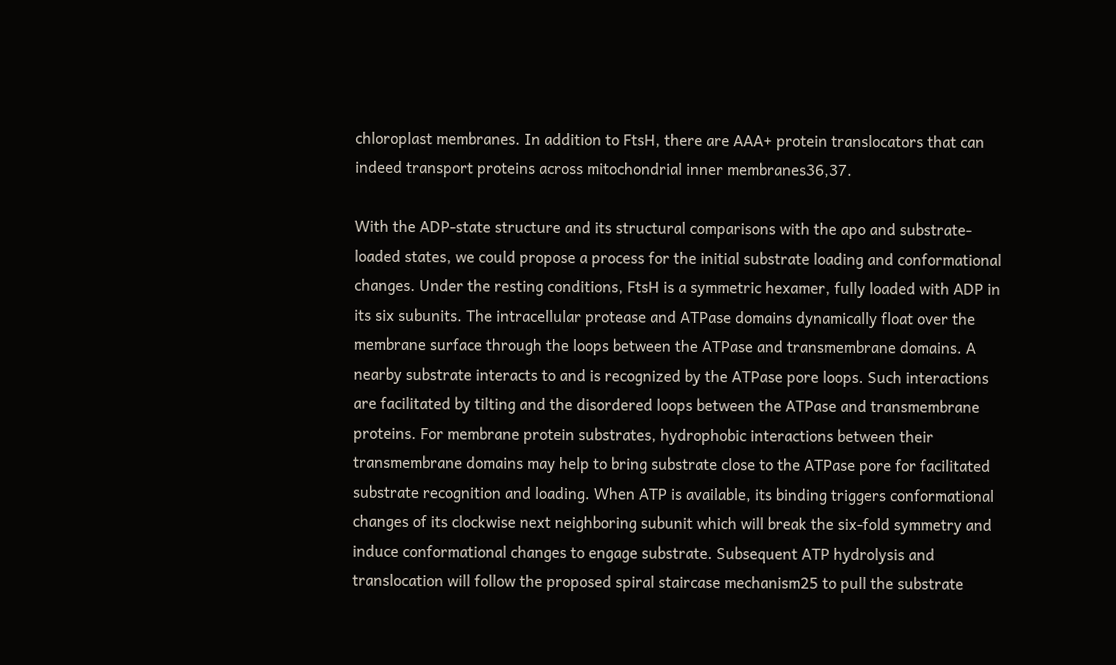chloroplast membranes. In addition to FtsH, there are AAA+ protein translocators that can indeed transport proteins across mitochondrial inner membranes36,37.

With the ADP-state structure and its structural comparisons with the apo and substrate-loaded states, we could propose a process for the initial substrate loading and conformational changes. Under the resting conditions, FtsH is a symmetric hexamer, fully loaded with ADP in its six subunits. The intracellular protease and ATPase domains dynamically float over the membrane surface through the loops between the ATPase and transmembrane domains. A nearby substrate interacts to and is recognized by the ATPase pore loops. Such interactions are facilitated by tilting and the disordered loops between the ATPase and transmembrane proteins. For membrane protein substrates, hydrophobic interactions between their transmembrane domains may help to bring substrate close to the ATPase pore for facilitated substrate recognition and loading. When ATP is available, its binding triggers conformational changes of its clockwise next neighboring subunit which will break the six-fold symmetry and induce conformational changes to engage substrate. Subsequent ATP hydrolysis and translocation will follow the proposed spiral staircase mechanism25 to pull the substrate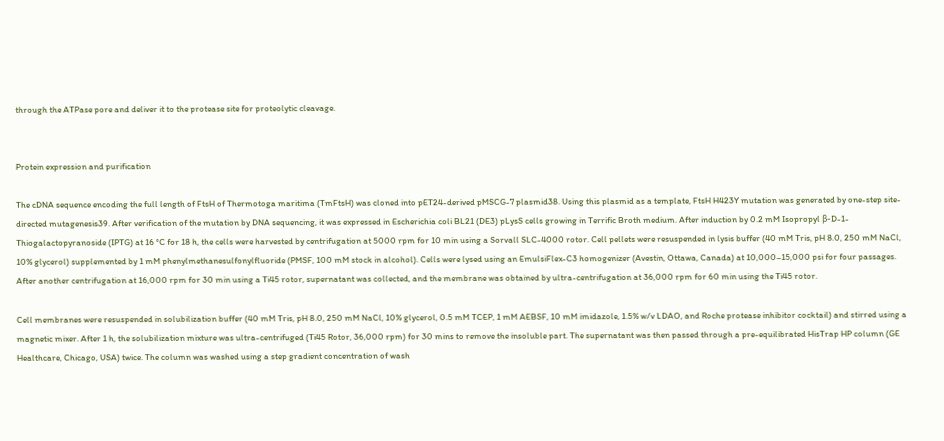through the ATPase pore and deliver it to the protease site for proteolytic cleavage.


Protein expression and purification

The cDNA sequence encoding the full length of FtsH of Thermotoga maritima (TmFtsH) was cloned into pET24-derived pMSCG-7 plasmid38. Using this plasmid as a template, FtsH H423Y mutation was generated by one-step site-directed mutagenesis39. After verification of the mutation by DNA sequencing, it was expressed in Escherichia coli BL21 (DE3) pLysS cells growing in Terrific Broth medium. After induction by 0.2 mM Isopropyl β-D-1-Thiogalactopyranoside (IPTG) at 16 °C for 18 h, the cells were harvested by centrifugation at 5000 rpm for 10 min using a Sorvall SLC-4000 rotor. Cell pellets were resuspended in lysis buffer (40 mM Tris, pH 8.0, 250 mM NaCl, 10% glycerol) supplemented by 1 mM phenylmethanesulfonylfluoride (PMSF, 100 mM stock in alcohol). Cells were lysed using an EmulsiFlex-C3 homogenizer (Avestin, Ottawa, Canada) at 10,000–15,000 psi for four passages. After another centrifugation at 16,000 rpm for 30 min using a Ti45 rotor, supernatant was collected, and the membrane was obtained by ultra-centrifugation at 36,000 rpm for 60 min using the Ti45 rotor.

Cell membranes were resuspended in solubilization buffer (40 mM Tris, pH 8.0, 250 mM NaCl, 10% glycerol, 0.5 mM TCEP, 1 mM AEBSF, 10 mM imidazole, 1.5% w/v LDAO, and Roche protease inhibitor cocktail) and stirred using a magnetic mixer. After 1 h, the solubilization mixture was ultra-centrifuged (Ti45 Rotor, 36,000 rpm) for 30 mins to remove the insoluble part. The supernatant was then passed through a pre-equilibrated HisTrap HP column (GE Healthcare, Chicago, USA) twice. The column was washed using a step gradient concentration of wash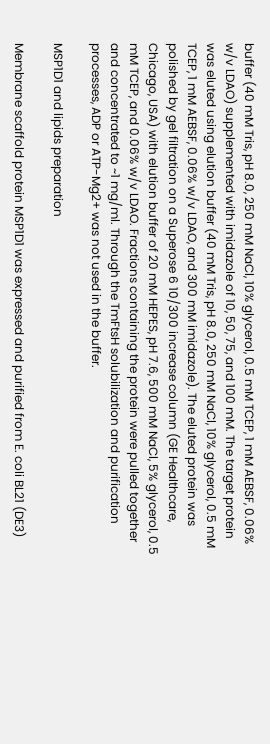buffer (40 mM Tris, pH 8.0, 250 mM NaCl, 10% glycerol, 0.5 mM TCEP, 1 mM AEBSF, 0.06% w/v LDAO) supplemented with imidazole of 10, 50, 75, and 100 mM. The target protein was eluted using elution buffer (40 mM Tris, pH 8.0, 250 mM NaCl, 10% glycerol, 0.5 mM TCEP, 1 mM AEBSF, 0.06% w/v LDAO, and 300 mM imidazole). The eluted protein was polished by gel filtration on a Superose 6 10/300 increase column (GE Healthcare, Chicago, USA) with elution buffer of 20 mM HEPES, pH 7.6, 500 mM NaCl, 5% glycerol, 0.5 mM TCEP, and 0.06% w/v LDAO. Fractions containing the protein were pulled together and concentrated to ~1 mg/ml. Through the TmFtsH solubilization and purification processes, ADP or ATP-Mg2+ was not used in the buffer.

MSP1D1 and lipids preparation

Membrane scaffold protein MSP1D1 was expressed and purified from E. coli BL21 (DE3)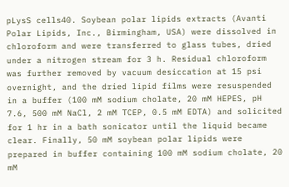pLysS cells40. Soybean polar lipids extracts (Avanti Polar Lipids, Inc., Birmingham, USA) were dissolved in chloroform and were transferred to glass tubes, dried under a nitrogen stream for 3 h. Residual chloroform was further removed by vacuum desiccation at 15 psi overnight, and the dried lipid films were resuspended in a buffer (100 mM sodium cholate, 20 mM HEPES, pH 7.6, 500 mM NaCl, 2 mM TCEP, 0.5 mM EDTA) and solicited for 1 hr in a bath sonicator until the liquid became clear. Finally, 50 mM soybean polar lipids were prepared in buffer containing 100 mM sodium cholate, 20 mM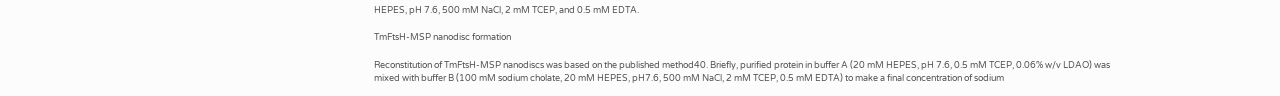HEPES, pH 7.6, 500 mM NaCl, 2 mM TCEP, and 0.5 mM EDTA.

TmFtsH-MSP nanodisc formation

Reconstitution of TmFtsH-MSP nanodiscs was based on the published method40. Briefly, purified protein in buffer A (20 mM HEPES, pH 7.6, 0.5 mM TCEP, 0.06% w/v LDAO) was mixed with buffer B (100 mM sodium cholate, 20 mM HEPES, pH7.6, 500 mM NaCl, 2 mM TCEP, 0.5 mM EDTA) to make a final concentration of sodium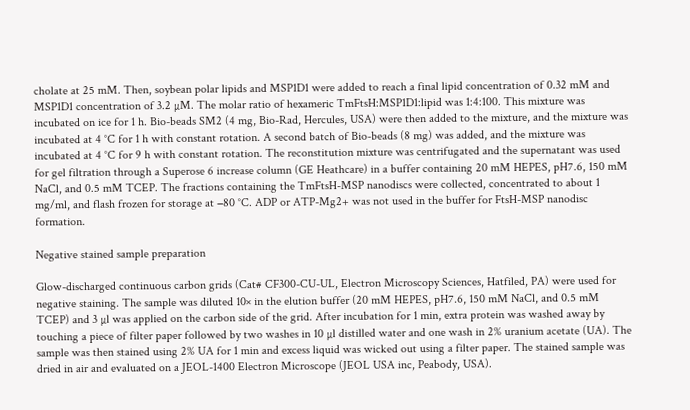cholate at 25 mM. Then, soybean polar lipids and MSP1D1 were added to reach a final lipid concentration of 0.32 mM and MSP1D1 concentration of 3.2 µM. The molar ratio of hexameric TmFtsH:MSP1D1:lipid was 1:4:100. This mixture was incubated on ice for 1 h. Bio-beads SM2 (4 mg, Bio-Rad, Hercules, USA) were then added to the mixture, and the mixture was incubated at 4 °C for 1 h with constant rotation. A second batch of Bio-beads (8 mg) was added, and the mixture was incubated at 4 °C for 9 h with constant rotation. The reconstitution mixture was centrifugated and the supernatant was used for gel filtration through a Superose 6 increase column (GE Heathcare) in a buffer containing 20 mM HEPES, pH7.6, 150 mM NaCl, and 0.5 mM TCEP. The fractions containing the TmFtsH-MSP nanodiscs were collected, concentrated to about 1 mg/ml, and flash frozen for storage at −80 °C. ADP or ATP-Mg2+ was not used in the buffer for FtsH-MSP nanodisc formation.

Negative stained sample preparation

Glow-discharged continuous carbon grids (Cat# CF300-CU-UL, Electron Microscopy Sciences, Hatfiled, PA) were used for negative staining. The sample was diluted 10× in the elution buffer (20 mM HEPES, pH7.6, 150 mM NaCl, and 0.5 mM TCEP) and 3 µl was applied on the carbon side of the grid. After incubation for 1 min, extra protein was washed away by touching a piece of filter paper followed by two washes in 10 µl distilled water and one wash in 2% uranium acetate (UA). The sample was then stained using 2% UA for 1 min and excess liquid was wicked out using a filter paper. The stained sample was dried in air and evaluated on a JEOL-1400 Electron Microscope (JEOL USA inc, Peabody, USA).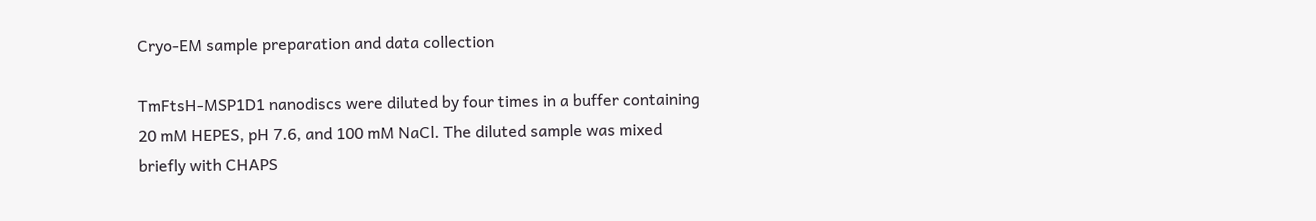Cryo-EM sample preparation and data collection

TmFtsH-MSP1D1 nanodiscs were diluted by four times in a buffer containing 20 mM HEPES, pH 7.6, and 100 mM NaCl. The diluted sample was mixed briefly with CHAPS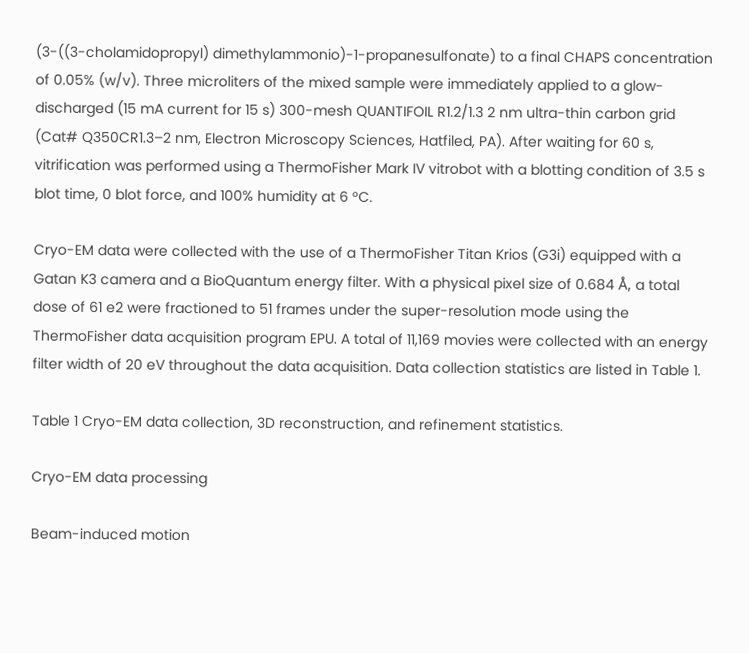(3-((3-cholamidopropyl) dimethylammonio)-1-propanesulfonate) to a final CHAPS concentration of 0.05% (w/v). Three microliters of the mixed sample were immediately applied to a glow-discharged (15 mA current for 15 s) 300-mesh QUANTIFOIL R1.2/1.3 2 nm ultra-thin carbon grid (Cat# Q350CR1.3–2 nm, Electron Microscopy Sciences, Hatfiled, PA). After waiting for 60 s, vitrification was performed using a ThermoFisher Mark IV vitrobot with a blotting condition of 3.5 s blot time, 0 blot force, and 100% humidity at 6 °C.

Cryo-EM data were collected with the use of a ThermoFisher Titan Krios (G3i) equipped with a Gatan K3 camera and a BioQuantum energy filter. With a physical pixel size of 0.684 Å, a total dose of 61 e2 were fractioned to 51 frames under the super-resolution mode using the ThermoFisher data acquisition program EPU. A total of 11,169 movies were collected with an energy filter width of 20 eV throughout the data acquisition. Data collection statistics are listed in Table 1.

Table 1 Cryo-EM data collection, 3D reconstruction, and refinement statistics.

Cryo-EM data processing

Beam-induced motion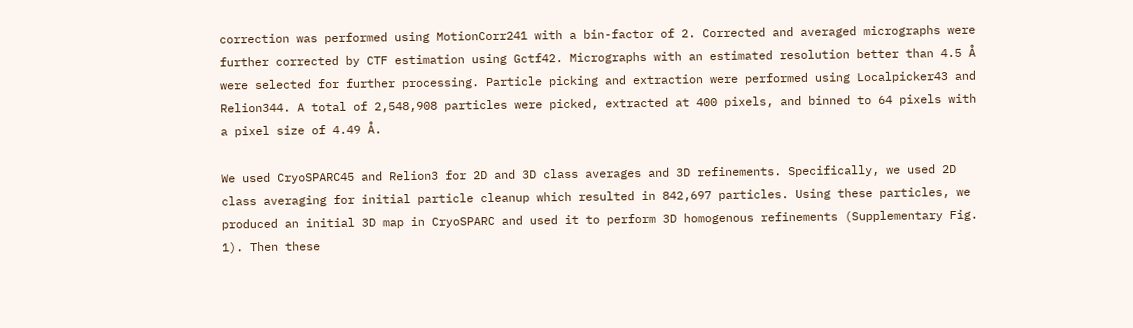correction was performed using MotionCorr241 with a bin-factor of 2. Corrected and averaged micrographs were further corrected by CTF estimation using Gctf42. Micrographs with an estimated resolution better than 4.5 Å were selected for further processing. Particle picking and extraction were performed using Localpicker43 and Relion344. A total of 2,548,908 particles were picked, extracted at 400 pixels, and binned to 64 pixels with a pixel size of 4.49 Å.

We used CryoSPARC45 and Relion3 for 2D and 3D class averages and 3D refinements. Specifically, we used 2D class averaging for initial particle cleanup which resulted in 842,697 particles. Using these particles, we produced an initial 3D map in CryoSPARC and used it to perform 3D homogenous refinements (Supplementary Fig. 1). Then these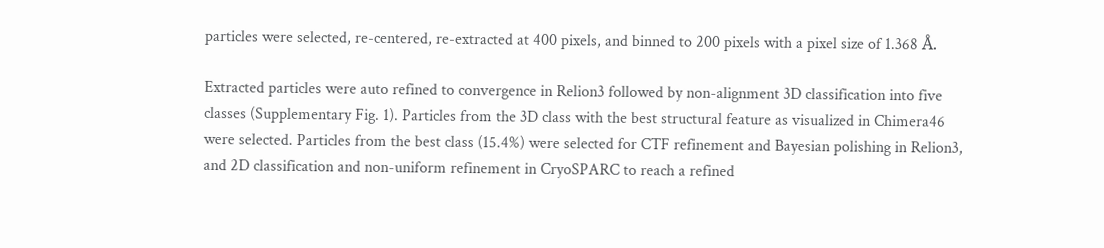particles were selected, re-centered, re-extracted at 400 pixels, and binned to 200 pixels with a pixel size of 1.368 Å.

Extracted particles were auto refined to convergence in Relion3 followed by non-alignment 3D classification into five classes (Supplementary Fig. 1). Particles from the 3D class with the best structural feature as visualized in Chimera46 were selected. Particles from the best class (15.4%) were selected for CTF refinement and Bayesian polishing in Relion3, and 2D classification and non-uniform refinement in CryoSPARC to reach a refined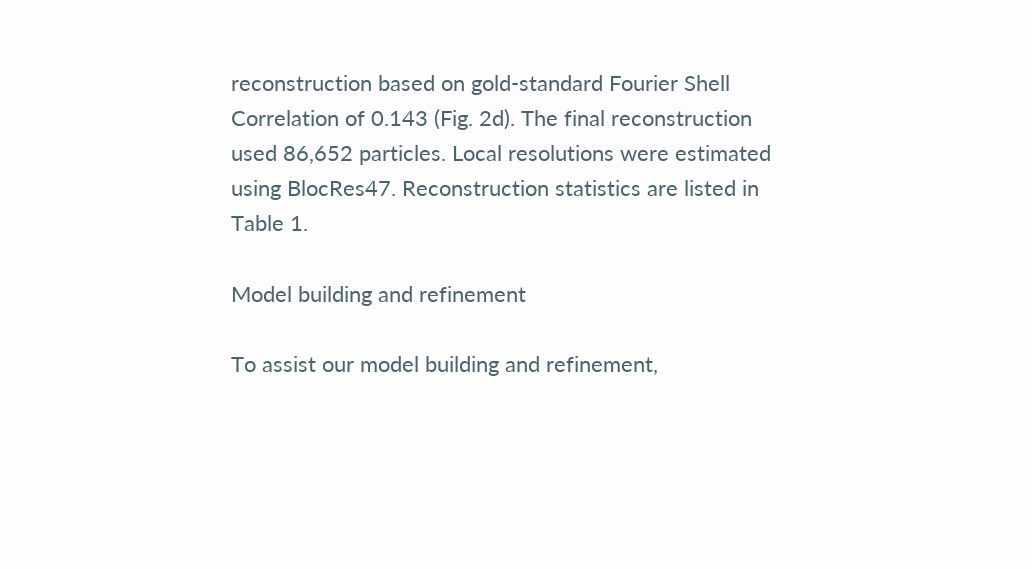reconstruction based on gold-standard Fourier Shell Correlation of 0.143 (Fig. 2d). The final reconstruction used 86,652 particles. Local resolutions were estimated using BlocRes47. Reconstruction statistics are listed in Table 1.

Model building and refinement

To assist our model building and refinement,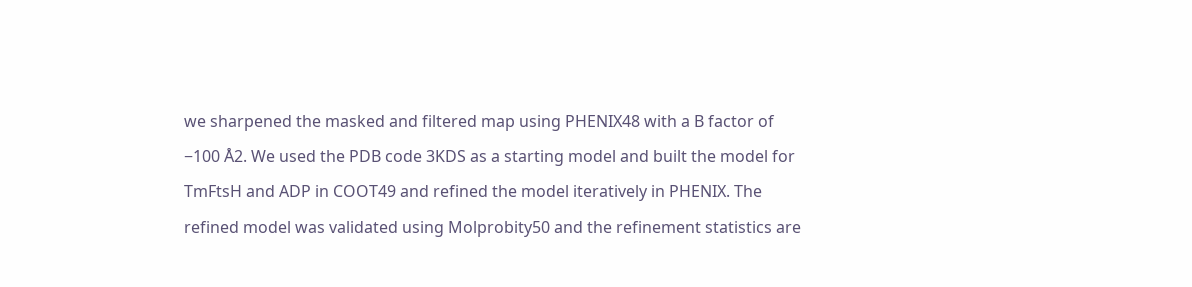we sharpened the masked and filtered map using PHENIX48 with a B factor of −100 Å2. We used the PDB code 3KDS as a starting model and built the model for TmFtsH and ADP in COOT49 and refined the model iteratively in PHENIX. The refined model was validated using Molprobity50 and the refinement statistics are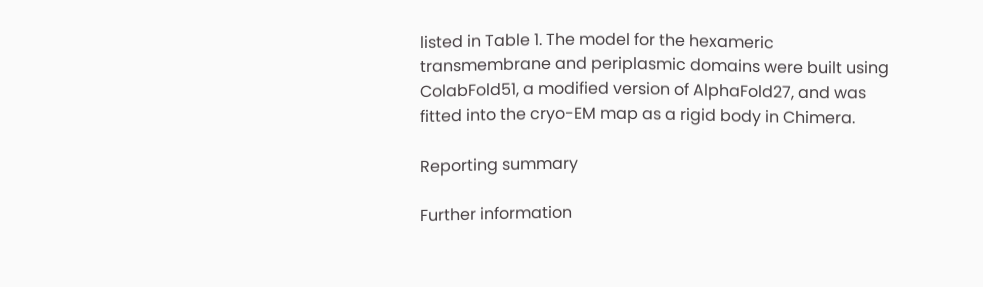listed in Table 1. The model for the hexameric transmembrane and periplasmic domains were built using ColabFold51, a modified version of AlphaFold27, and was fitted into the cryo-EM map as a rigid body in Chimera.

Reporting summary

Further information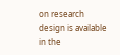on research design is available in the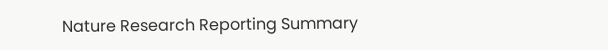Nature Research Reporting Summary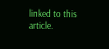linked to this article.